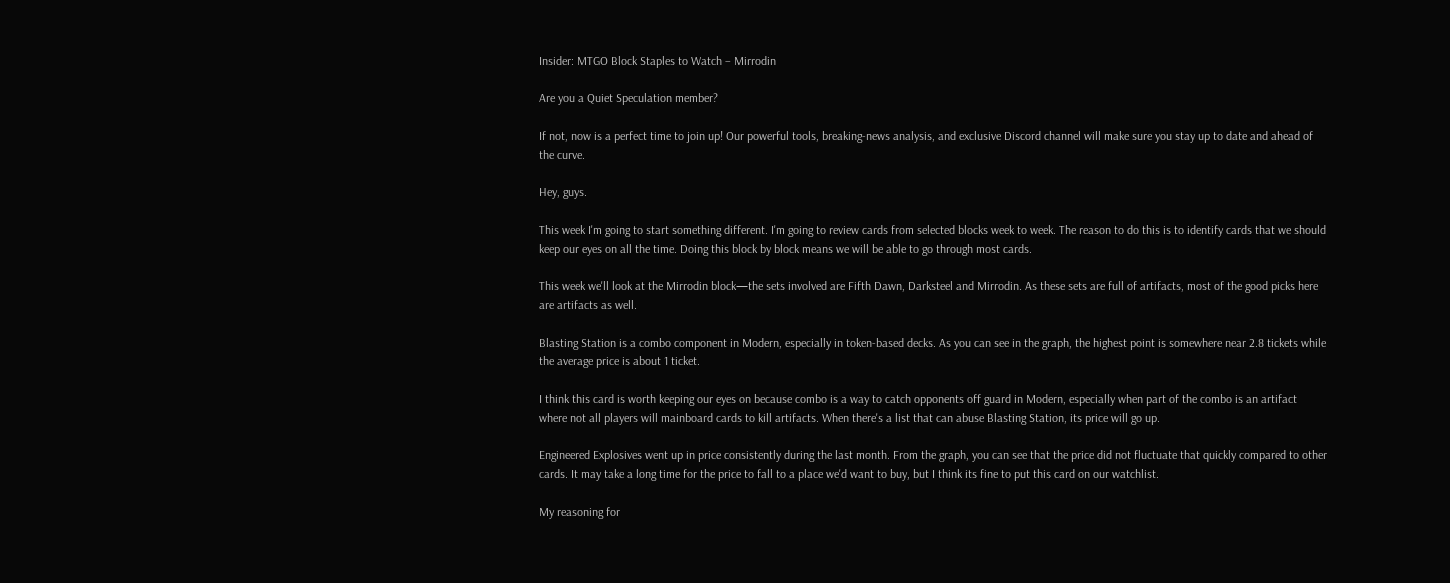Insider: MTGO Block Staples to Watch – Mirrodin

Are you a Quiet Speculation member?

If not, now is a perfect time to join up! Our powerful tools, breaking-news analysis, and exclusive Discord channel will make sure you stay up to date and ahead of the curve.

Hey, guys.

This week I'm going to start something different. I'm going to review cards from selected blocks week to week. The reason to do this is to identify cards that we should keep our eyes on all the time. Doing this block by block means we will be able to go through most cards.

This week we'll look at the Mirrodin block—the sets involved are Fifth Dawn, Darksteel and Mirrodin. As these sets are full of artifacts, most of the good picks here are artifacts as well.

Blasting Station is a combo component in Modern, especially in token-based decks. As you can see in the graph, the highest point is somewhere near 2.8 tickets while the average price is about 1 ticket.

I think this card is worth keeping our eyes on because combo is a way to catch opponents off guard in Modern, especially when part of the combo is an artifact where not all players will mainboard cards to kill artifacts. When there's a list that can abuse Blasting Station, its price will go up.

Engineered Explosives went up in price consistently during the last month. From the graph, you can see that the price did not fluctuate that quickly compared to other cards. It may take a long time for the price to fall to a place we'd want to buy, but I think its fine to put this card on our watchlist.

My reasoning for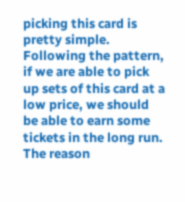picking this card is pretty simple. Following the pattern, if we are able to pick up sets of this card at a low price, we should be able to earn some tickets in the long run. The reason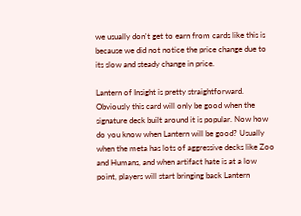we usually don't get to earn from cards like this is because we did not notice the price change due to its slow and steady change in price.

Lantern of Insight is pretty straightforward. Obviously this card will only be good when the signature deck built around it is popular. Now how do you know when Lantern will be good? Usually when the meta has lots of aggressive decks like Zoo and Humans, and when artifact hate is at a low point, players will start bringing back Lantern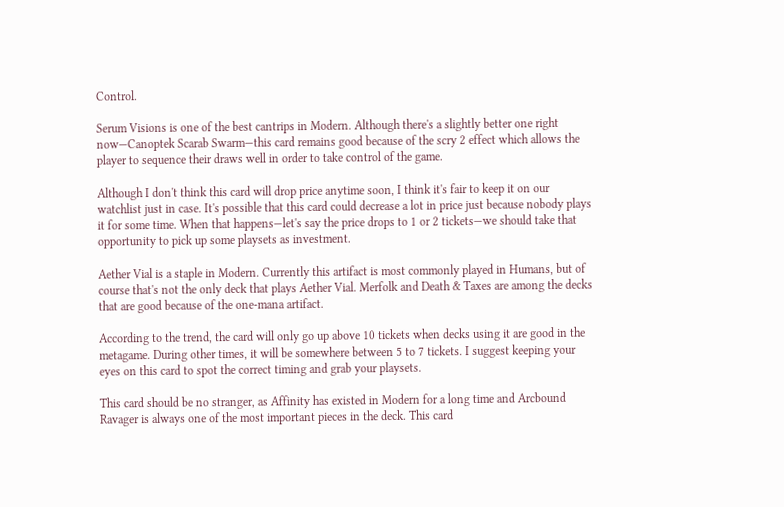Control.

Serum Visions is one of the best cantrips in Modern. Although there's a slightly better one right now—Canoptek Scarab Swarm—this card remains good because of the scry 2 effect which allows the player to sequence their draws well in order to take control of the game.

Although I don't think this card will drop price anytime soon, I think it's fair to keep it on our watchlist just in case. It's possible that this card could decrease a lot in price just because nobody plays it for some time. When that happens—let's say the price drops to 1 or 2 tickets—we should take that opportunity to pick up some playsets as investment.

Aether Vial is a staple in Modern. Currently this artifact is most commonly played in Humans, but of course that's not the only deck that plays Aether Vial. Merfolk and Death & Taxes are among the decks that are good because of the one-mana artifact.

According to the trend, the card will only go up above 10 tickets when decks using it are good in the metagame. During other times, it will be somewhere between 5 to 7 tickets. I suggest keeping your eyes on this card to spot the correct timing and grab your playsets.

This card should be no stranger, as Affinity has existed in Modern for a long time and Arcbound Ravager is always one of the most important pieces in the deck. This card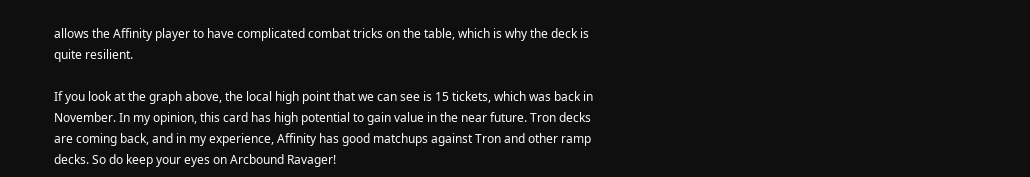allows the Affinity player to have complicated combat tricks on the table, which is why the deck is quite resilient.

If you look at the graph above, the local high point that we can see is 15 tickets, which was back in November. In my opinion, this card has high potential to gain value in the near future. Tron decks are coming back, and in my experience, Affinity has good matchups against Tron and other ramp decks. So do keep your eyes on Arcbound Ravager!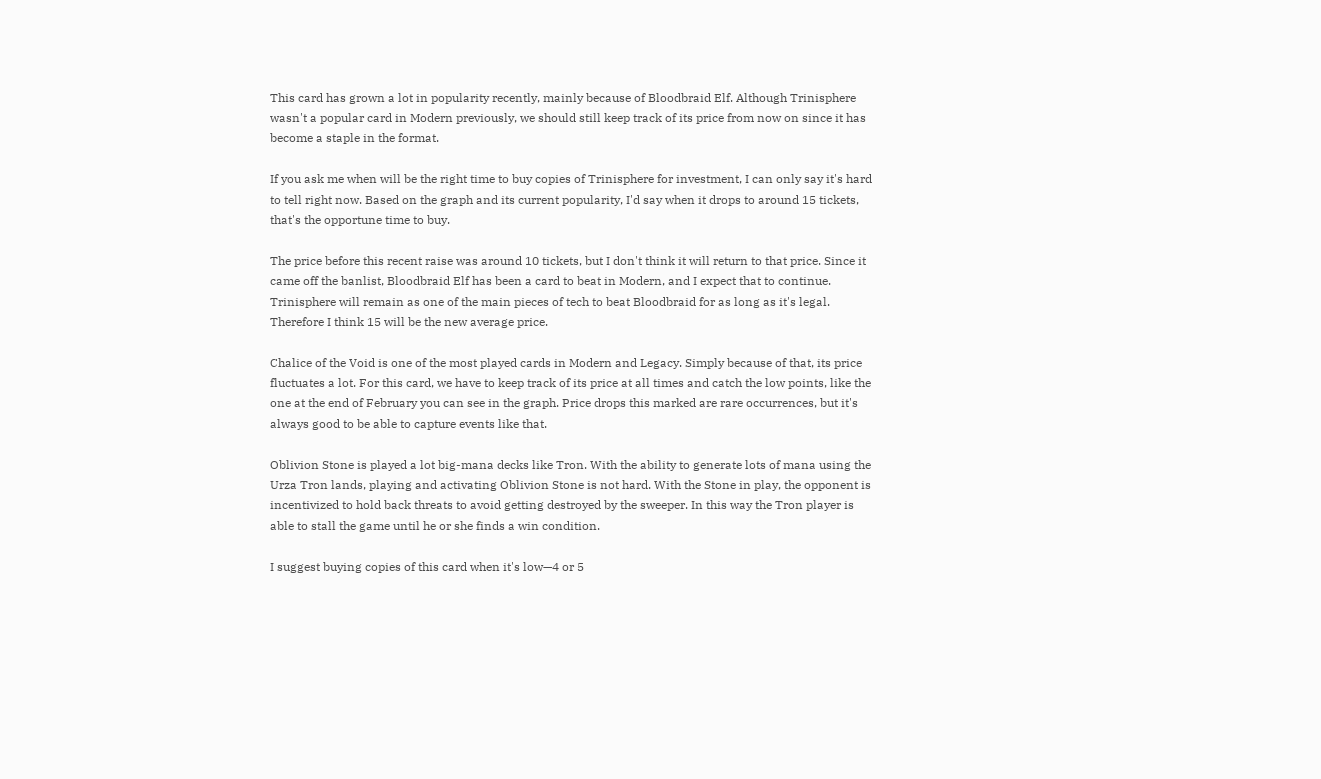This card has grown a lot in popularity recently, mainly because of Bloodbraid Elf. Although Trinisphere wasn't a popular card in Modern previously, we should still keep track of its price from now on since it has become a staple in the format.

If you ask me when will be the right time to buy copies of Trinisphere for investment, I can only say it's hard to tell right now. Based on the graph and its current popularity, I'd say when it drops to around 15 tickets, that's the opportune time to buy.

The price before this recent raise was around 10 tickets, but I don't think it will return to that price. Since it came off the banlist, Bloodbraid Elf has been a card to beat in Modern, and I expect that to continue. Trinisphere will remain as one of the main pieces of tech to beat Bloodbraid for as long as it's legal. Therefore I think 15 will be the new average price.

Chalice of the Void is one of the most played cards in Modern and Legacy. Simply because of that, its price fluctuates a lot. For this card, we have to keep track of its price at all times and catch the low points, like the one at the end of February you can see in the graph. Price drops this marked are rare occurrences, but it's always good to be able to capture events like that.

Oblivion Stone is played a lot big-mana decks like Tron. With the ability to generate lots of mana using the Urza Tron lands, playing and activating Oblivion Stone is not hard. With the Stone in play, the opponent is incentivized to hold back threats to avoid getting destroyed by the sweeper. In this way the Tron player is able to stall the game until he or she finds a win condition.

I suggest buying copies of this card when it's low—4 or 5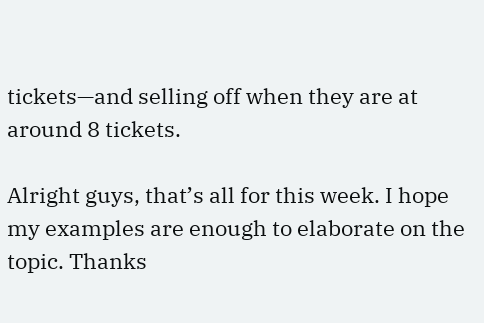tickets—and selling off when they are at around 8 tickets.

Alright guys, that’s all for this week. I hope my examples are enough to elaborate on the topic. Thanks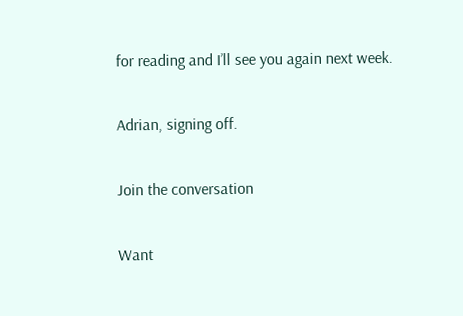for reading and I’ll see you again next week.

Adrian, signing off.

Join the conversation

Want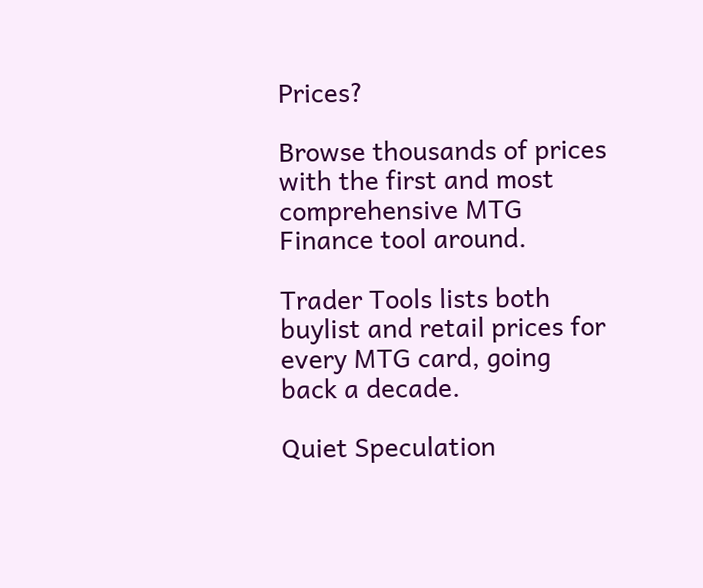Prices?

Browse thousands of prices with the first and most comprehensive MTG Finance tool around.

Trader Tools lists both buylist and retail prices for every MTG card, going back a decade.

Quiet Speculation